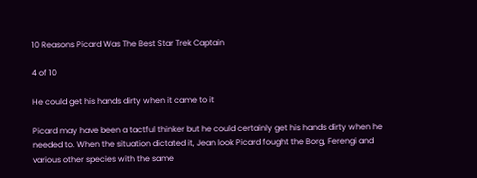10 Reasons Picard Was The Best Star Trek Captain

4 of 10

He could get his hands dirty when it came to it

Picard may have been a tactful thinker but he could certainly get his hands dirty when he needed to. When the situation dictated it, Jean look Picard fought the Borg, Ferengi and various other species with the same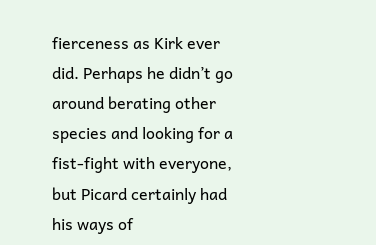fierceness as Kirk ever did. Perhaps he didn’t go around berating other species and looking for a fist-fight with everyone, but Picard certainly had his ways of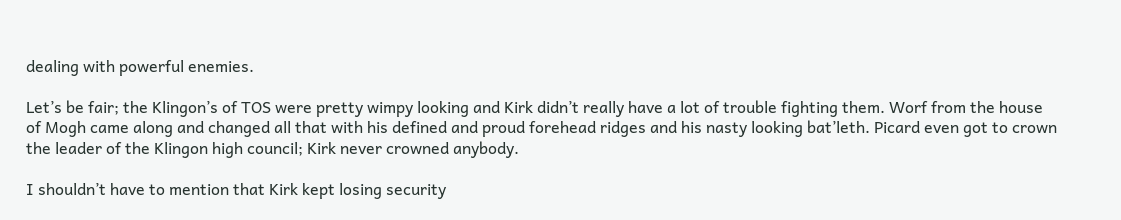dealing with powerful enemies.

Let’s be fair; the Klingon’s of TOS were pretty wimpy looking and Kirk didn’t really have a lot of trouble fighting them. Worf from the house of Mogh came along and changed all that with his defined and proud forehead ridges and his nasty looking bat’leth. Picard even got to crown the leader of the Klingon high council; Kirk never crowned anybody.

I shouldn’t have to mention that Kirk kept losing security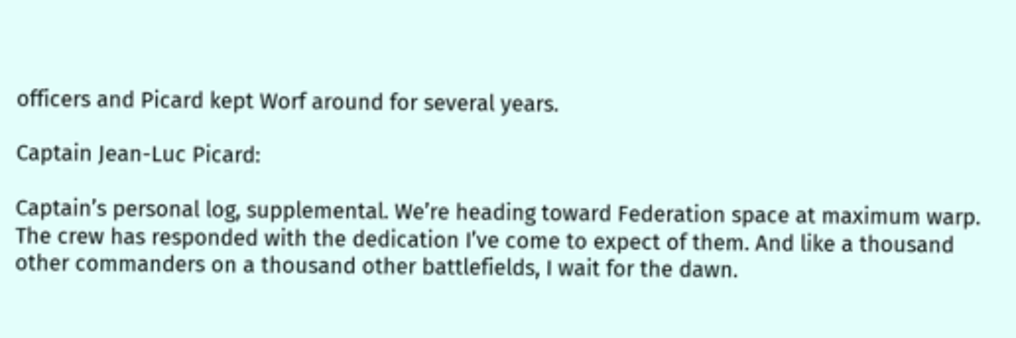officers and Picard kept Worf around for several years.

Captain Jean-Luc Picard:

Captain’s personal log, supplemental. We’re heading toward Federation space at maximum warp. The crew has responded with the dedication I’ve come to expect of them. And like a thousand other commanders on a thousand other battlefields, I wait for the dawn.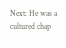Next: He was a cultured chap